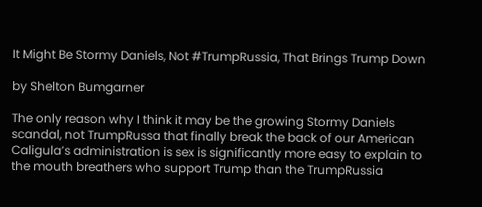It Might Be Stormy Daniels, Not #TrumpRussia, That Brings Trump Down

by Shelton Bumgarner

The only reason why I think it may be the growing Stormy Daniels scandal, not TrumpRussa that finally break the back of our American Caligula’s administration is sex is significantly more easy to explain to the mouth breathers who support Trump than the TrumpRussia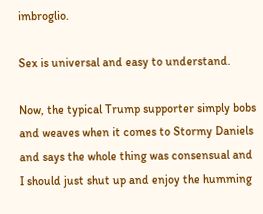imbroglio.

Sex is universal and easy to understand.

Now, the typical Trump supporter simply bobs and weaves when it comes to Stormy Daniels and says the whole thing was consensual and I should just shut up and enjoy the humming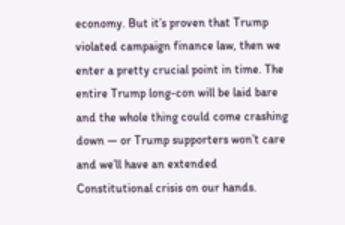economy. But it’s proven that Trump violated campaign finance law, then we enter a pretty crucial point in time. The entire Trump long-con will be laid bare and the whole thing could come crashing down — or Trump supporters won’t care and we’ll have an extended Constitutional crisis on our hands.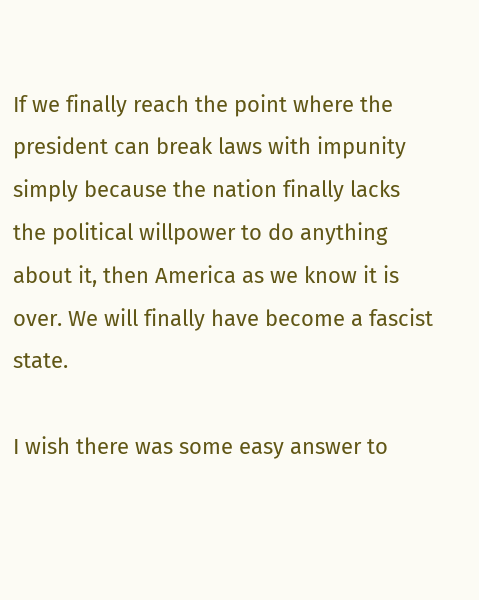If we finally reach the point where the president can break laws with impunity simply because the nation finally lacks the political willpower to do anything about it, then America as we know it is over. We will finally have become a fascist state.

I wish there was some easy answer to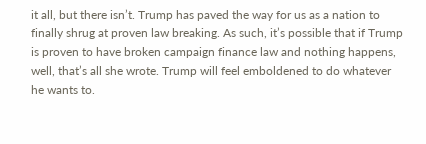it all, but there isn’t. Trump has paved the way for us as a nation to finally shrug at proven law breaking. As such, it’s possible that if Trump is proven to have broken campaign finance law and nothing happens, well, that’s all she wrote. Trump will feel emboldened to do whatever he wants to.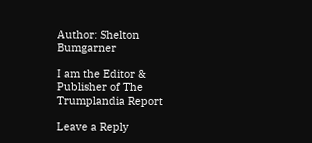Author: Shelton Bumgarner

I am the Editor & Publisher of The Trumplandia Report

Leave a Reply